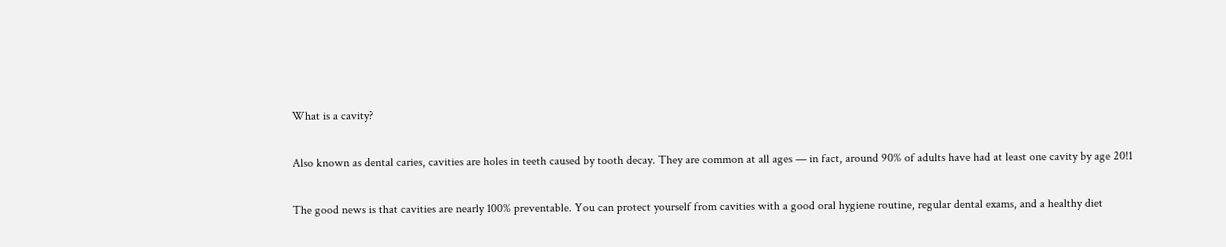What is a cavity?

Also known as dental caries, cavities are holes in teeth caused by tooth decay. They are common at all ages — in fact, around 90% of adults have had at least one cavity by age 20!1

The good news is that cavities are nearly 100% preventable. You can protect yourself from cavities with a good oral hygiene routine, regular dental exams, and a healthy diet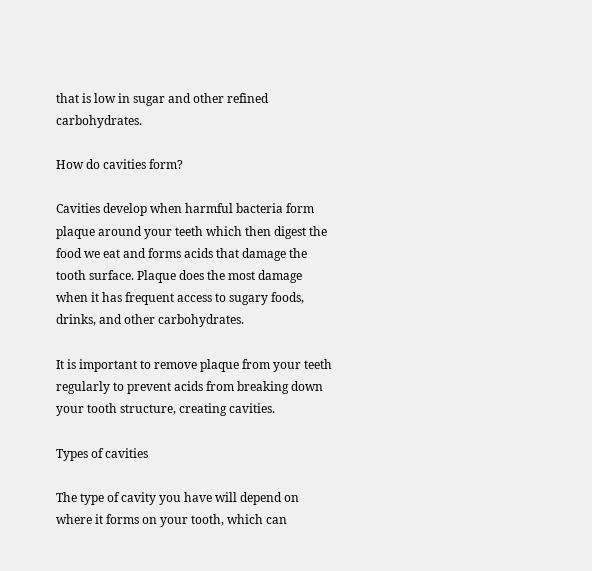that is low in sugar and other refined carbohydrates.

How do cavities form?

Cavities develop when harmful bacteria form plaque around your teeth which then digest the food we eat and forms acids that damage the tooth surface. Plaque does the most damage when it has frequent access to sugary foods, drinks, and other carbohydrates.

It is important to remove plaque from your teeth regularly to prevent acids from breaking down your tooth structure, creating cavities.

Types of cavities

The type of cavity you have will depend on where it forms on your tooth, which can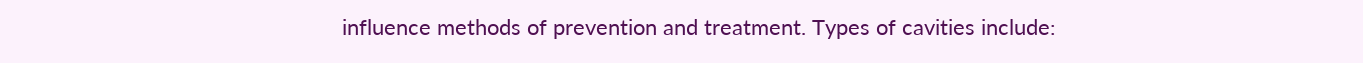influence methods of prevention and treatment. Types of cavities include: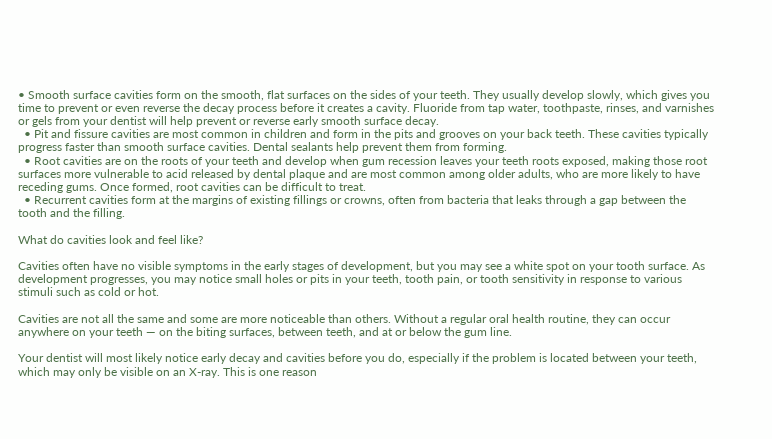• Smooth surface cavities form on the smooth, flat surfaces on the sides of your teeth. They usually develop slowly, which gives you time to prevent or even reverse the decay process before it creates a cavity. Fluoride from tap water, toothpaste, rinses, and varnishes or gels from your dentist will help prevent or reverse early smooth surface decay.
  • Pit and fissure cavities are most common in children and form in the pits and grooves on your back teeth. These cavities typically progress faster than smooth surface cavities. Dental sealants help prevent them from forming.
  • Root cavities are on the roots of your teeth and develop when gum recession leaves your teeth roots exposed, making those root surfaces more vulnerable to acid released by dental plaque and are most common among older adults, who are more likely to have receding gums. Once formed, root cavities can be difficult to treat.
  • Recurrent cavities form at the margins of existing fillings or crowns, often from bacteria that leaks through a gap between the tooth and the filling.

What do cavities look and feel like?

Cavities often have no visible symptoms in the early stages of development, but you may see a white spot on your tooth surface. As development progresses, you may notice small holes or pits in your teeth, tooth pain, or tooth sensitivity in response to various stimuli such as cold or hot.

Cavities are not all the same and some are more noticeable than others. Without a regular oral health routine, they can occur anywhere on your teeth — on the biting surfaces, between teeth, and at or below the gum line.

Your dentist will most likely notice early decay and cavities before you do, especially if the problem is located between your teeth, which may only be visible on an X-ray. This is one reason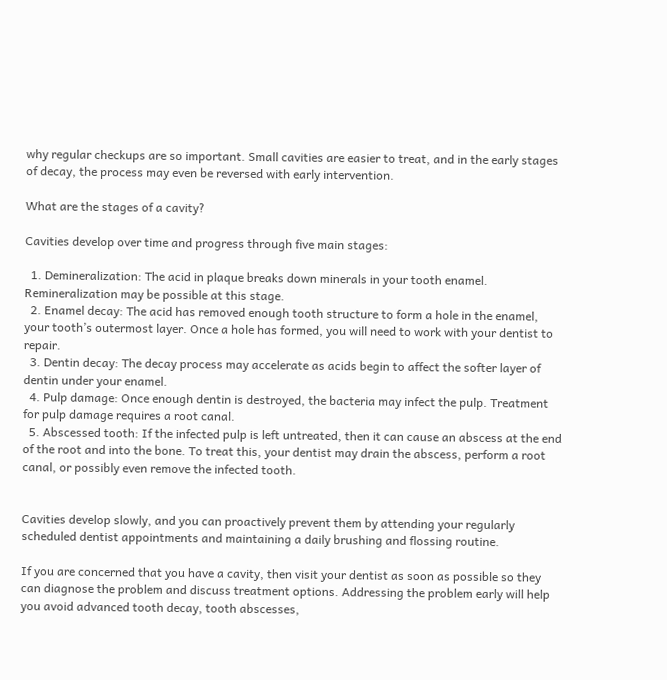why regular checkups are so important. Small cavities are easier to treat, and in the early stages of decay, the process may even be reversed with early intervention.

What are the stages of a cavity?

Cavities develop over time and progress through five main stages:

  1. Demineralization: The acid in plaque breaks down minerals in your tooth enamel. Remineralization may be possible at this stage.
  2. Enamel decay: The acid has removed enough tooth structure to form a hole in the enamel, your tooth’s outermost layer. Once a hole has formed, you will need to work with your dentist to repair.
  3. Dentin decay: The decay process may accelerate as acids begin to affect the softer layer of dentin under your enamel.
  4. Pulp damage: Once enough dentin is destroyed, the bacteria may infect the pulp. Treatment for pulp damage requires a root canal.
  5. Abscessed tooth: If the infected pulp is left untreated, then it can cause an abscess at the end of the root and into the bone. To treat this, your dentist may drain the abscess, perform a root canal, or possibly even remove the infected tooth.


Cavities develop slowly, and you can proactively prevent them by attending your regularly scheduled dentist appointments and maintaining a daily brushing and flossing routine.

If you are concerned that you have a cavity, then visit your dentist as soon as possible so they can diagnose the problem and discuss treatment options. Addressing the problem early will help you avoid advanced tooth decay, tooth abscesses,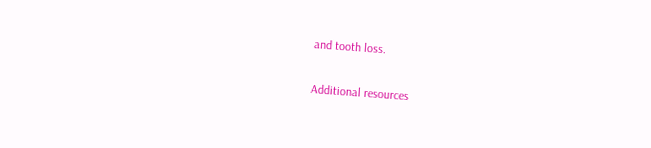and tooth loss.

Additional resources